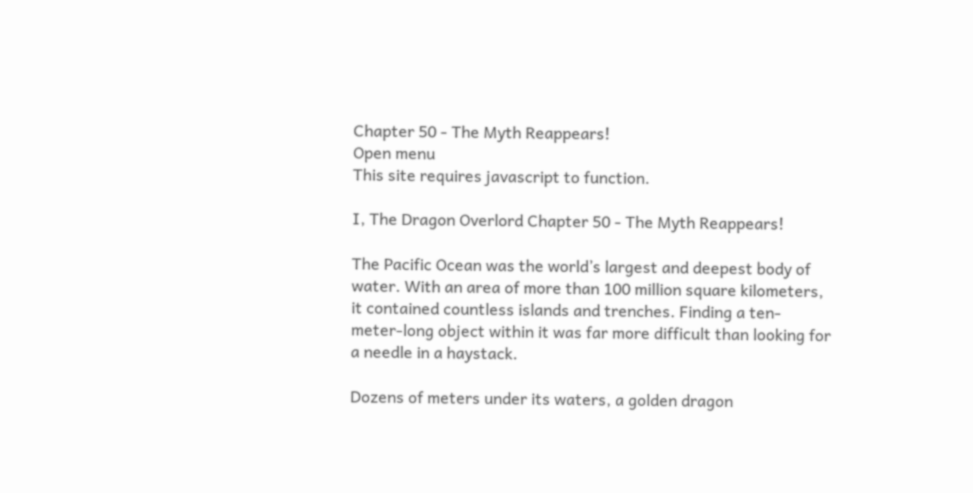Chapter 50 - The Myth Reappears!
Open menu
This site requires javascript to function.

I, The Dragon Overlord Chapter 50 - The Myth Reappears!

The Pacific Ocean was the world’s largest and deepest body of water. With an area of more than 100 million square kilometers, it contained countless islands and trenches. Finding a ten-meter-long object within it was far more difficult than looking for a needle in a haystack.

Dozens of meters under its waters, a golden dragon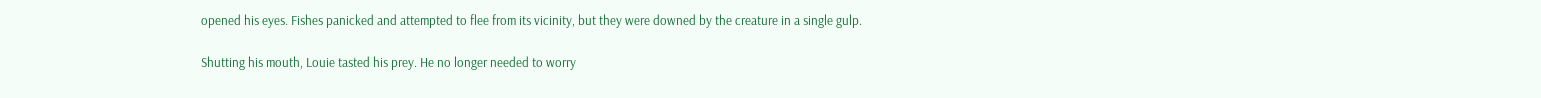opened his eyes. Fishes panicked and attempted to flee from its vicinity, but they were downed by the creature in a single gulp.

Shutting his mouth, Louie tasted his prey. He no longer needed to worry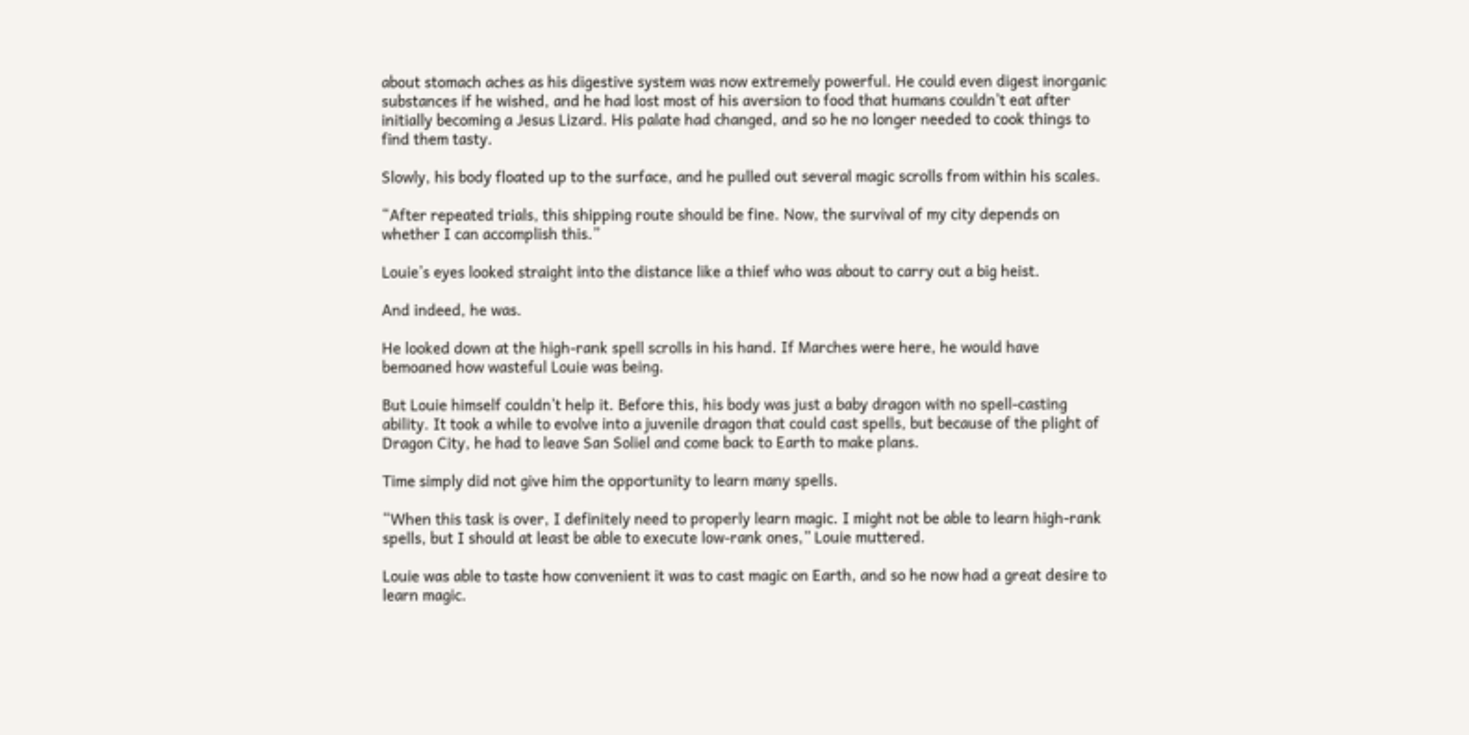about stomach aches as his digestive system was now extremely powerful. He could even digest inorganic substances if he wished, and he had lost most of his aversion to food that humans couldn’t eat after initially becoming a Jesus Lizard. His palate had changed, and so he no longer needed to cook things to find them tasty.

Slowly, his body floated up to the surface, and he pulled out several magic scrolls from within his scales.

“After repeated trials, this shipping route should be fine. Now, the survival of my city depends on whether I can accomplish this.”

Louie’s eyes looked straight into the distance like a thief who was about to carry out a big heist.

And indeed, he was.

He looked down at the high-rank spell scrolls in his hand. If Marches were here, he would have bemoaned how wasteful Louie was being.

But Louie himself couldn’t help it. Before this, his body was just a baby dragon with no spell-casting ability. It took a while to evolve into a juvenile dragon that could cast spells, but because of the plight of Dragon City, he had to leave San Soliel and come back to Earth to make plans.

Time simply did not give him the opportunity to learn many spells.

“When this task is over, I definitely need to properly learn magic. I might not be able to learn high-rank spells, but I should at least be able to execute low-rank ones,” Louie muttered.

Louie was able to taste how convenient it was to cast magic on Earth, and so he now had a great desire to learn magic.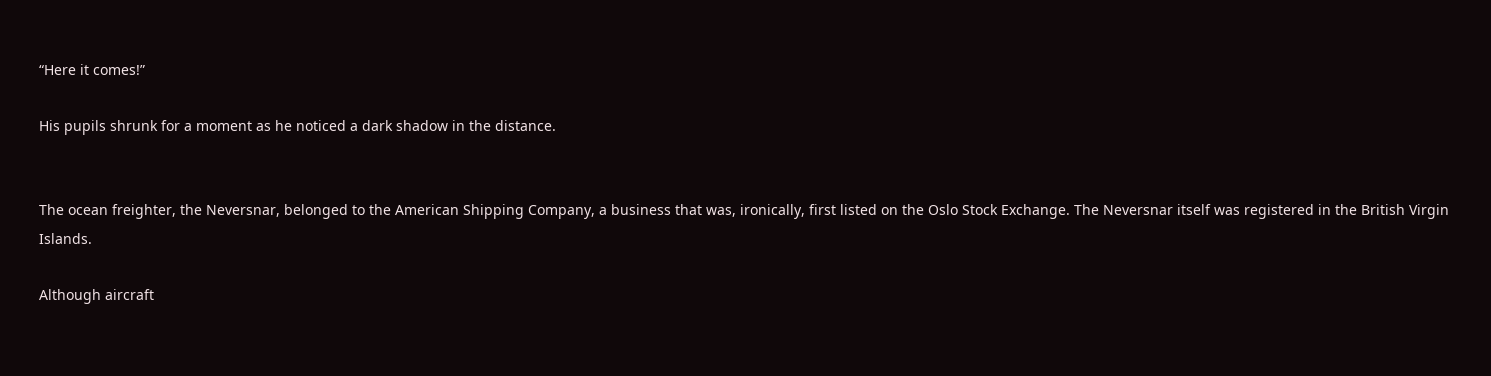“Here it comes!”

His pupils shrunk for a moment as he noticed a dark shadow in the distance.


The ocean freighter, the Neversnar, belonged to the American Shipping Company, a business that was, ironically, first listed on the Oslo Stock Exchange. The Neversnar itself was registered in the British Virgin Islands.

Although aircraft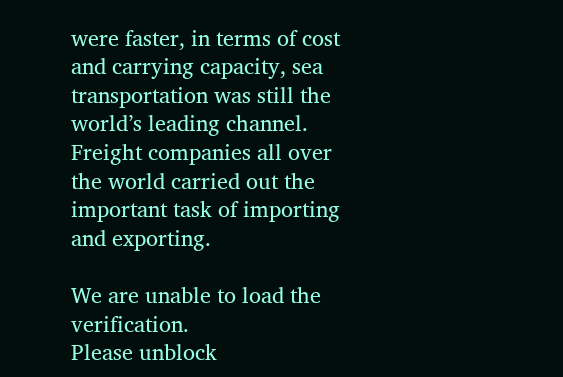were faster, in terms of cost and carrying capacity, sea transportation was still the world’s leading channel. Freight companies all over the world carried out the important task of importing and exporting.

We are unable to load the verification.
Please unblock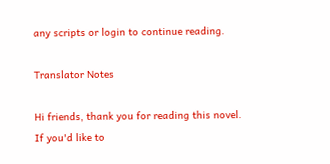any scripts or login to continue reading.

Translator Notes

Hi friends, thank you for reading this novel.
If you'd like to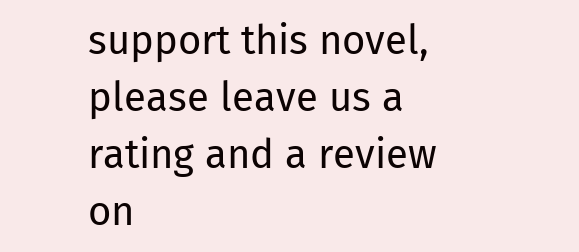support this novel, please leave us a rating and a review on